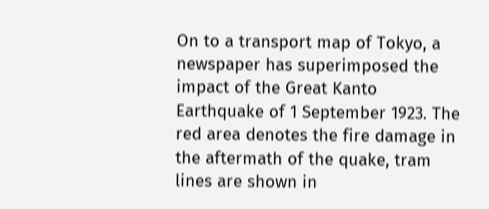On to a transport map of Tokyo, a newspaper has superimposed the impact of the Great Kanto Earthquake of 1 September 1923. The red area denotes the fire damage in the aftermath of the quake, tram lines are shown in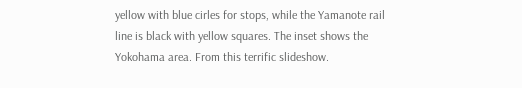yellow with blue cirles for stops, while the Yamanote rail line is black with yellow squares. The inset shows the Yokohama area. From this terrific slideshow.